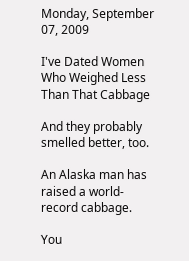Monday, September 07, 2009

I've Dated Women Who Weighed Less Than That Cabbage

And they probably smelled better, too.

An Alaska man has raised a world-record cabbage.

You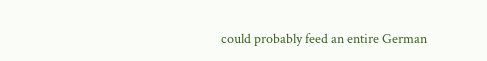could probably feed an entire German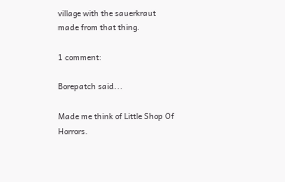village with the sauerkraut made from that thing.

1 comment:

Borepatch said...

Made me think of Little Shop Of Horrors.